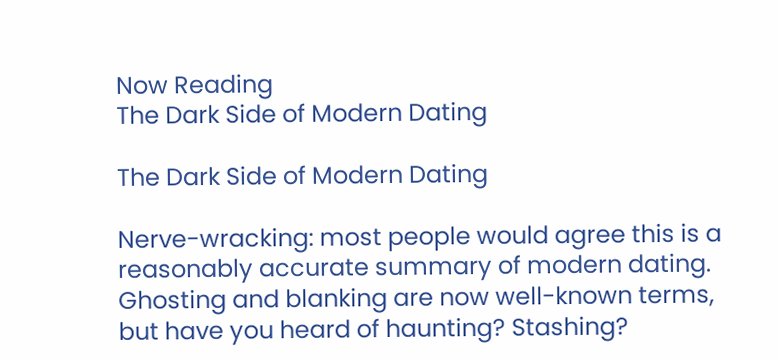Now Reading
The Dark Side of Modern Dating

The Dark Side of Modern Dating

Nerve-wracking: most people would agree this is a reasonably accurate summary of modern dating. Ghosting and blanking are now well-known terms, but have you heard of haunting? Stashing?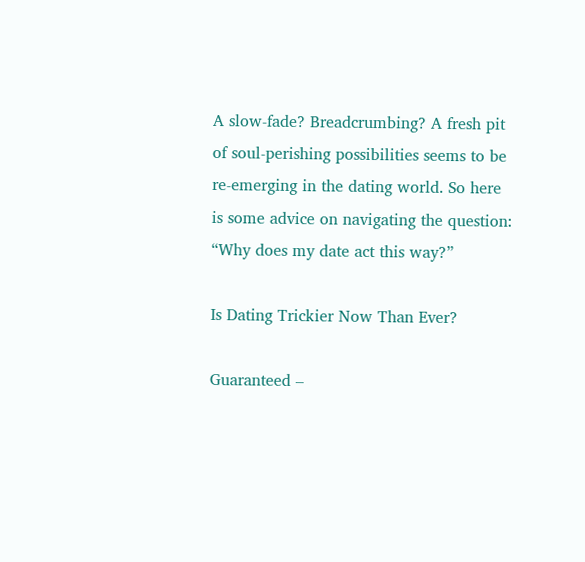A slow-fade? Breadcrumbing? A fresh pit of soul-perishing possibilities seems to be re-emerging in the dating world. So here is some advice on navigating the question: “Why does my date act this way?”

Is Dating Trickier Now Than Ever?

Guaranteed –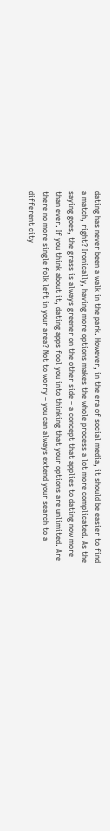dating has never been a walk in the park. However, in the era of social media, it should be easier to find a match, right? Ironically, having more options makes the whole process a lot more complicated. As the saying goes, the grass is always greener on the other side – a concept that applies to dating now more than ever. If you think about it, dating apps fool you into thinking that your options are unlimited. Are there no more single folk left in your area? Not to worry – you can always extend your search to a different city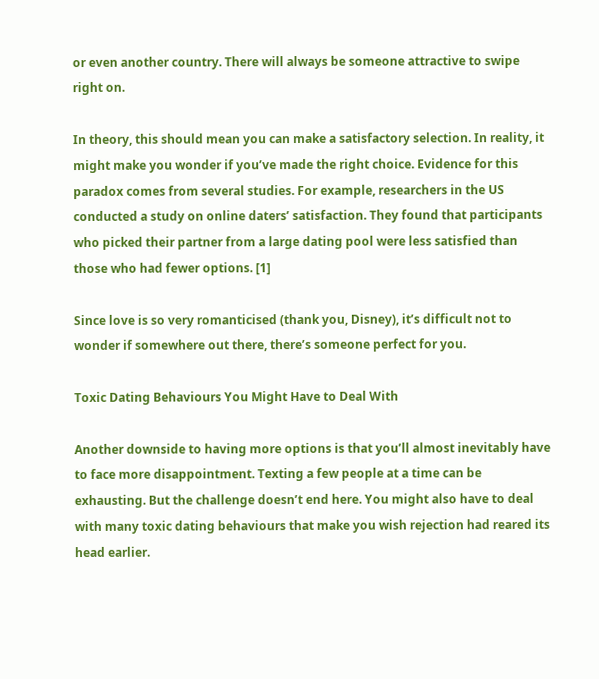or even another country. There will always be someone attractive to swipe right on.

In theory, this should mean you can make a satisfactory selection. In reality, it might make you wonder if you’ve made the right choice. Evidence for this paradox comes from several studies. For example, researchers in the US conducted a study on online daters’ satisfaction. They found that participants who picked their partner from a large dating pool were less satisfied than those who had fewer options. [1]

Since love is so very romanticised (thank you, Disney), it’s difficult not to wonder if somewhere out there, there’s someone perfect for you.

Toxic Dating Behaviours You Might Have to Deal With

Another downside to having more options is that you’ll almost inevitably have to face more disappointment. Texting a few people at a time can be exhausting. But the challenge doesn’t end here. You might also have to deal with many toxic dating behaviours that make you wish rejection had reared its head earlier.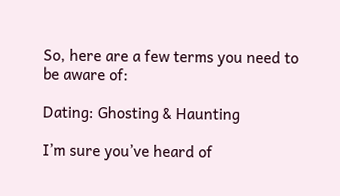So, here are a few terms you need to be aware of:

Dating: Ghosting & Haunting

I’m sure you’ve heard of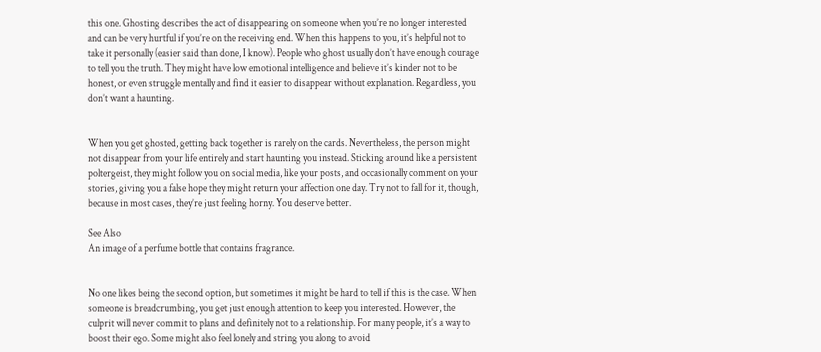this one. Ghosting describes the act of disappearing on someone when you’re no longer interested and can be very hurtful if you’re on the receiving end. When this happens to you, it’s helpful not to take it personally (easier said than done, I know). People who ghost usually don’t have enough courage to tell you the truth. They might have low emotional intelligence and believe it’s kinder not to be honest, or even struggle mentally and find it easier to disappear without explanation. Regardless, you don’t want a haunting.


When you get ghosted, getting back together is rarely on the cards. Nevertheless, the person might not disappear from your life entirely and start haunting you instead. Sticking around like a persistent poltergeist, they might follow you on social media, like your posts, and occasionally comment on your stories, giving you a false hope they might return your affection one day. Try not to fall for it, though, because in most cases, they’re just feeling horny. You deserve better.

See Also
An image of a perfume bottle that contains fragrance.


No one likes being the second option, but sometimes it might be hard to tell if this is the case. When someone is breadcrumbing, you get just enough attention to keep you interested. However, the culprit will never commit to plans and definitely not to a relationship. For many people, it’s a way to boost their ego. Some might also feel lonely and string you along to avoid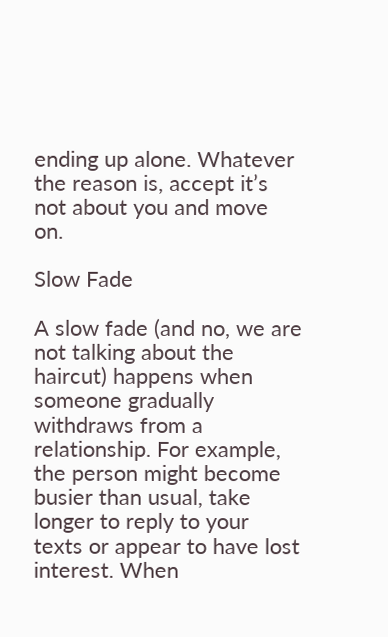ending up alone. Whatever the reason is, accept it’s not about you and move on.

Slow Fade

A slow fade (and no, we are not talking about the haircut) happens when someone gradually withdraws from a relationship. For example, the person might become busier than usual, take longer to reply to your texts or appear to have lost interest. When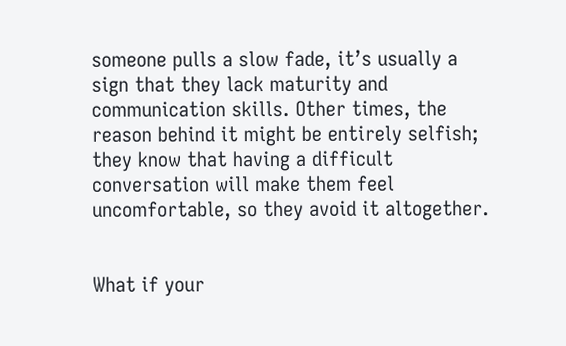someone pulls a slow fade, it’s usually a sign that they lack maturity and communication skills. Other times, the reason behind it might be entirely selfish; they know that having a difficult conversation will make them feel uncomfortable, so they avoid it altogether.


What if your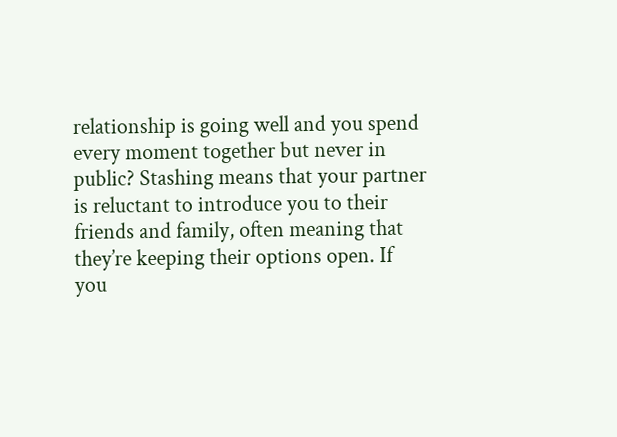relationship is going well and you spend every moment together but never in public? Stashing means that your partner is reluctant to introduce you to their friends and family, often meaning that they’re keeping their options open. If you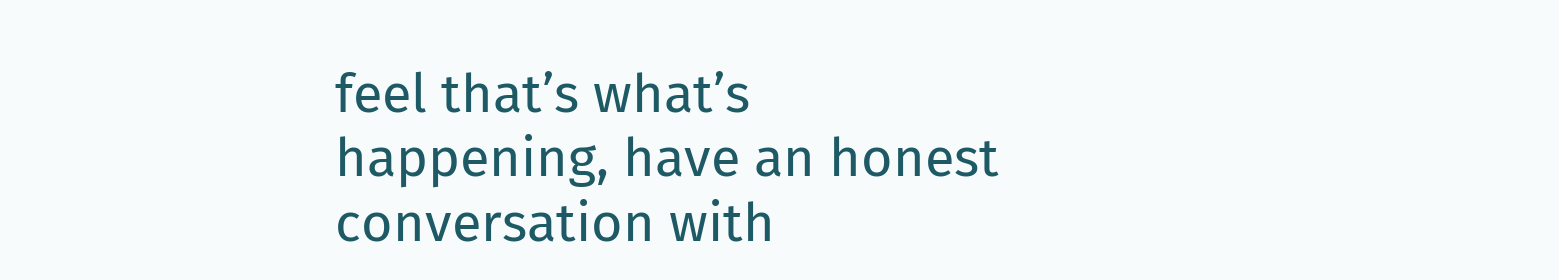feel that’s what’s happening, have an honest conversation with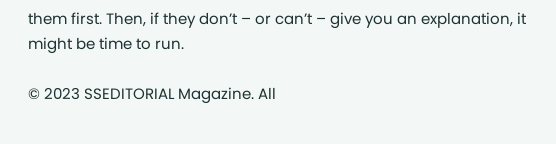them first. Then, if they don’t – or can’t – give you an explanation, it might be time to run.

© 2023 SSEDITORIAL Magazine. All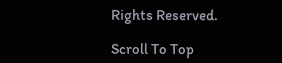Rights Reserved.

Scroll To Top